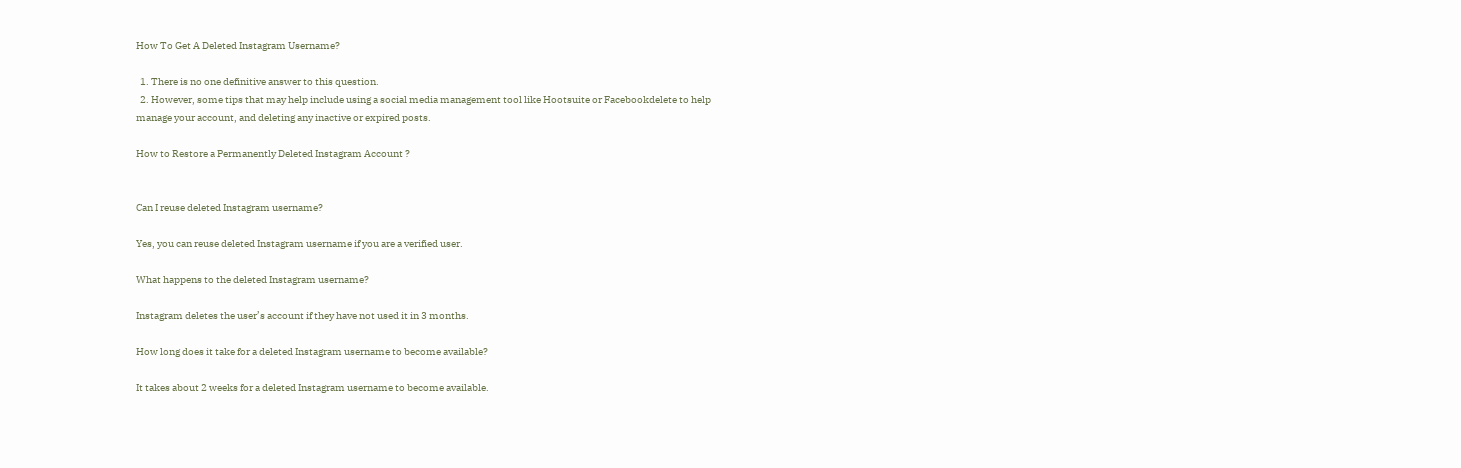How To Get A Deleted Instagram Username?

  1. There is no one definitive answer to this question.
  2. However, some tips that may help include using a social media management tool like Hootsuite or Facebookdelete to help manage your account, and deleting any inactive or expired posts.

How to Restore a Permanently Deleted Instagram Account ?


Can I reuse deleted Instagram username?

Yes, you can reuse deleted Instagram username if you are a verified user.

What happens to the deleted Instagram username?

Instagram deletes the user’s account if they have not used it in 3 months.

How long does it take for a deleted Instagram username to become available?

It takes about 2 weeks for a deleted Instagram username to become available.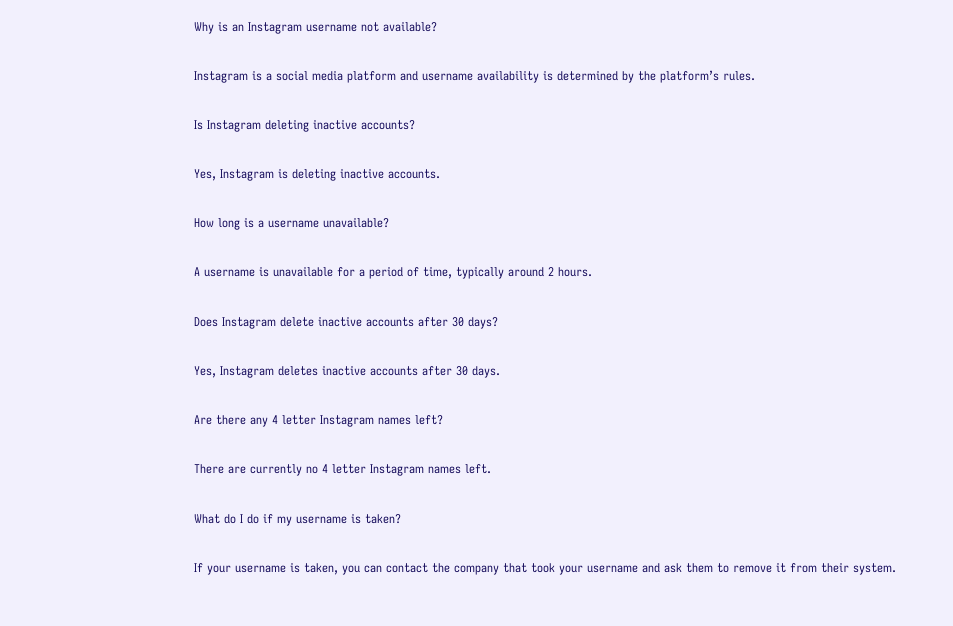Why is an Instagram username not available?

Instagram is a social media platform and username availability is determined by the platform’s rules.

Is Instagram deleting inactive accounts?

Yes, Instagram is deleting inactive accounts.

How long is a username unavailable?

A username is unavailable for a period of time, typically around 2 hours.

Does Instagram delete inactive accounts after 30 days?

Yes, Instagram deletes inactive accounts after 30 days.

Are there any 4 letter Instagram names left?

There are currently no 4 letter Instagram names left.

What do I do if my username is taken?

If your username is taken, you can contact the company that took your username and ask them to remove it from their system.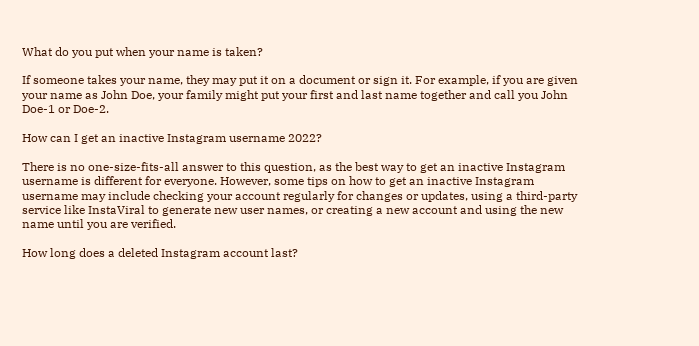What do you put when your name is taken?

If someone takes your name, they may put it on a document or sign it. For example, if you are given your name as John Doe, your family might put your first and last name together and call you John Doe-1 or Doe-2.

How can I get an inactive Instagram username 2022?

There is no one-size-fits-all answer to this question, as the best way to get an inactive Instagram username is different for everyone. However, some tips on how to get an inactive Instagram username may include checking your account regularly for changes or updates, using a third-party service like InstaViral to generate new user names, or creating a new account and using the new name until you are verified.

How long does a deleted Instagram account last?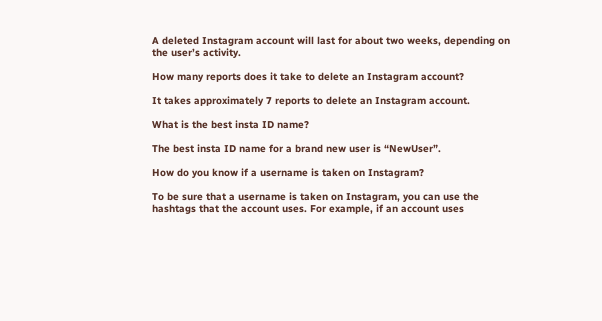A deleted Instagram account will last for about two weeks, depending on the user’s activity.

How many reports does it take to delete an Instagram account?

It takes approximately 7 reports to delete an Instagram account.

What is the best insta ID name?

The best insta ID name for a brand new user is “NewUser”.

How do you know if a username is taken on Instagram?

To be sure that a username is taken on Instagram, you can use the hashtags that the account uses. For example, if an account uses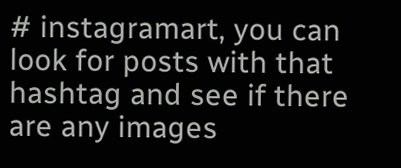# instagramart, you can look for posts with that hashtag and see if there are any images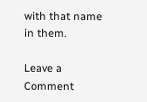with that name in them.

Leave a Comment